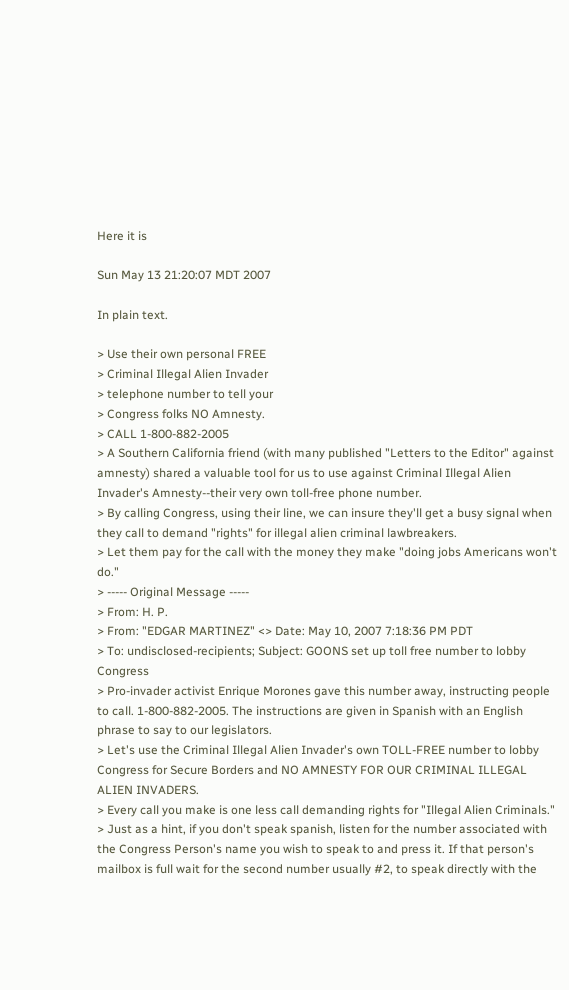Here it is

Sun May 13 21:20:07 MDT 2007

In plain text.

> Use their own personal FREE
> Criminal Illegal Alien Invader
> telephone number to tell your
> Congress folks NO Amnesty.
> CALL 1-800-882-2005
> A Southern California friend (with many published "Letters to the Editor" against amnesty) shared a valuable tool for us to use against Criminal Illegal Alien Invader's Amnesty--their very own toll-free phone number.
> By calling Congress, using their line, we can insure they'll get a busy signal when they call to demand "rights" for illegal alien criminal lawbreakers.
> Let them pay for the call with the money they make "doing jobs Americans won't do."
> ----- Original Message -----
> From: H. P.
> From: "EDGAR MARTINEZ" <> Date: May 10, 2007 7:18:36 PM PDT
> To: undisclosed-recipients; Subject: GOONS set up toll free number to lobby Congress
> Pro-invader activist Enrique Morones gave this number away, instructing people to call. 1-800-882-2005. The instructions are given in Spanish with an English phrase to say to our legislators.
> Let's use the Criminal Illegal Alien Invader's own TOLL-FREE number to lobby Congress for Secure Borders and NO AMNESTY FOR OUR CRIMINAL ILLEGAL ALIEN INVADERS.
> Every call you make is one less call demanding rights for "Illegal Alien Criminals."
> Just as a hint, if you don't speak spanish, listen for the number associated with the Congress Person's name you wish to speak to and press it. If that person's mailbox is full wait for the second number usually #2, to speak directly with the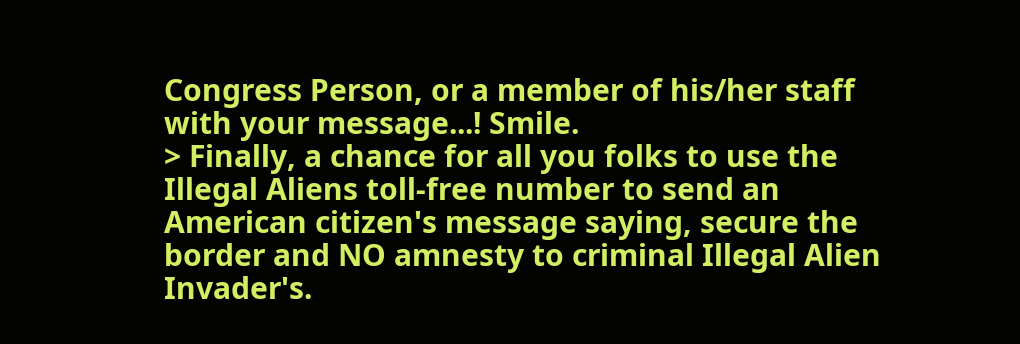Congress Person, or a member of his/her staff with your message...! Smile.
> Finally, a chance for all you folks to use the Illegal Aliens toll-free number to send an American citizen's message saying, secure the border and NO amnesty to criminal Illegal Alien Invader's.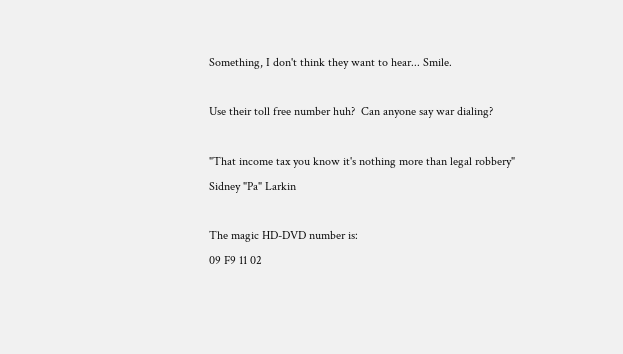Something, I don't think they want to hear... Smile.

Use their toll free number huh?  Can anyone say war dialing?

"That income tax you know it's nothing more than legal robbery"
Sidney "Pa" Larkin

The magic HD-DVD number is:
09 F9 11 02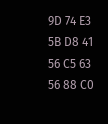9D 74 E3 5B D8 41 56 C5 63 56 88 C0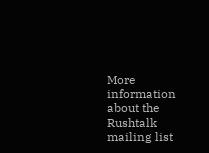More information about the Rushtalk mailing list